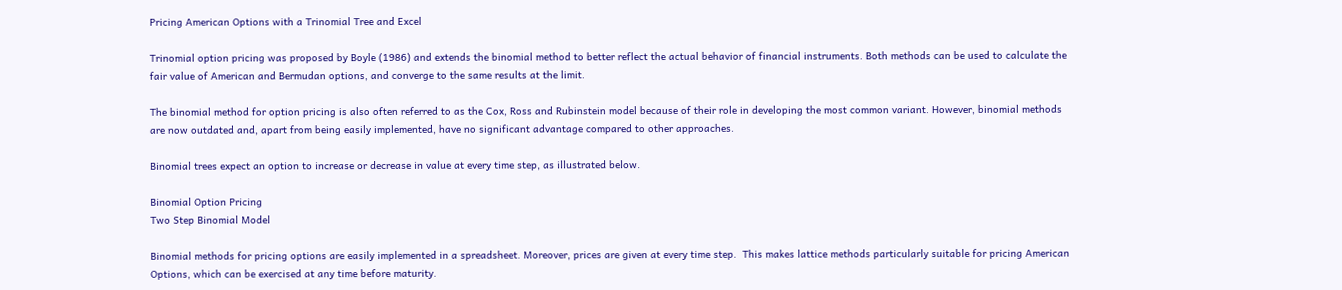Pricing American Options with a Trinomial Tree and Excel

Trinomial option pricing was proposed by Boyle (1986) and extends the binomial method to better reflect the actual behavior of financial instruments. Both methods can be used to calculate the fair value of American and Bermudan options, and converge to the same results at the limit.

The binomial method for option pricing is also often referred to as the Cox, Ross and Rubinstein model because of their role in developing the most common variant. However, binomial methods are now outdated and, apart from being easily implemented, have no significant advantage compared to other approaches.

Binomial trees expect an option to increase or decrease in value at every time step, as illustrated below.

Binomial Option Pricing
Two Step Binomial Model

Binomial methods for pricing options are easily implemented in a spreadsheet. Moreover, prices are given at every time step.  This makes lattice methods particularly suitable for pricing American Options, which can be exercised at any time before maturity.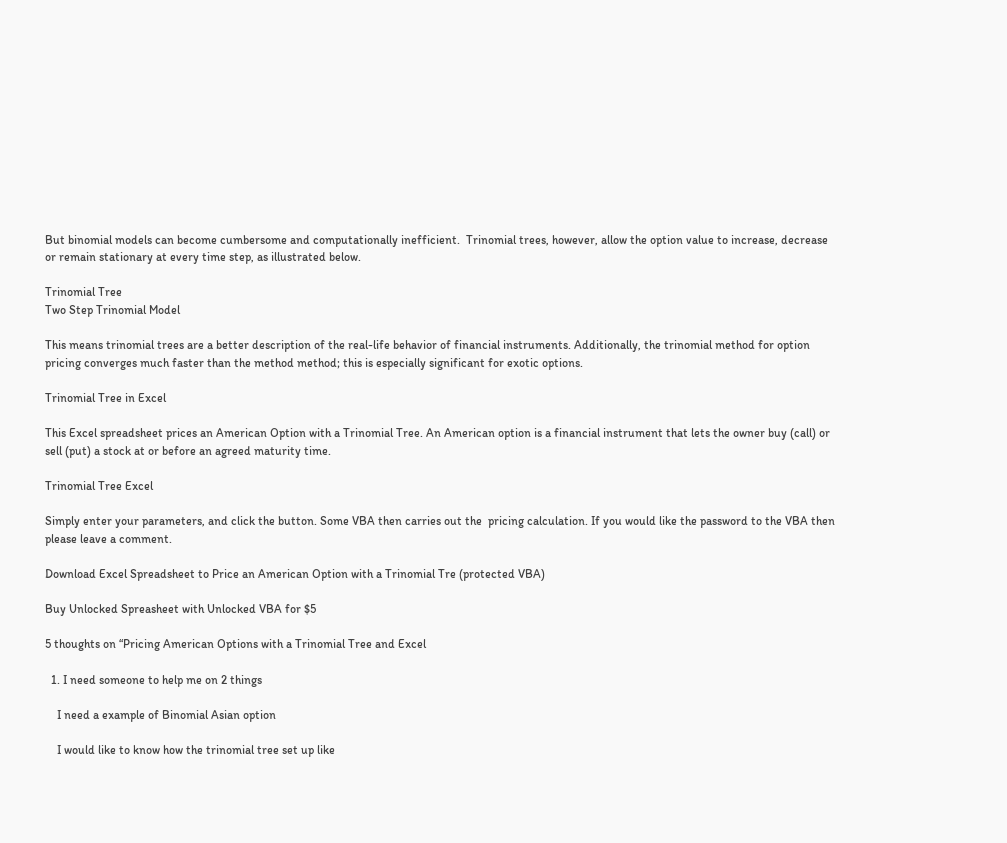But binomial models can become cumbersome and computationally inefficient.  Trinomial trees, however, allow the option value to increase, decrease or remain stationary at every time step, as illustrated below.

Trinomial Tree
Two Step Trinomial Model

This means trinomial trees are a better description of the real-life behavior of financial instruments. Additionally, the trinomial method for option pricing converges much faster than the method method; this is especially significant for exotic options.

Trinomial Tree in Excel

This Excel spreadsheet prices an American Option with a Trinomial Tree. An American option is a financial instrument that lets the owner buy (call) or sell (put) a stock at or before an agreed maturity time.

Trinomial Tree Excel

Simply enter your parameters, and click the button. Some VBA then carries out the  pricing calculation. If you would like the password to the VBA then please leave a comment.

Download Excel Spreadsheet to Price an American Option with a Trinomial Tre (protected VBA)

Buy Unlocked Spreasheet with Unlocked VBA for $5

5 thoughts on “Pricing American Options with a Trinomial Tree and Excel

  1. I need someone to help me on 2 things

    I need a example of Binomial Asian option

    I would like to know how the trinomial tree set up like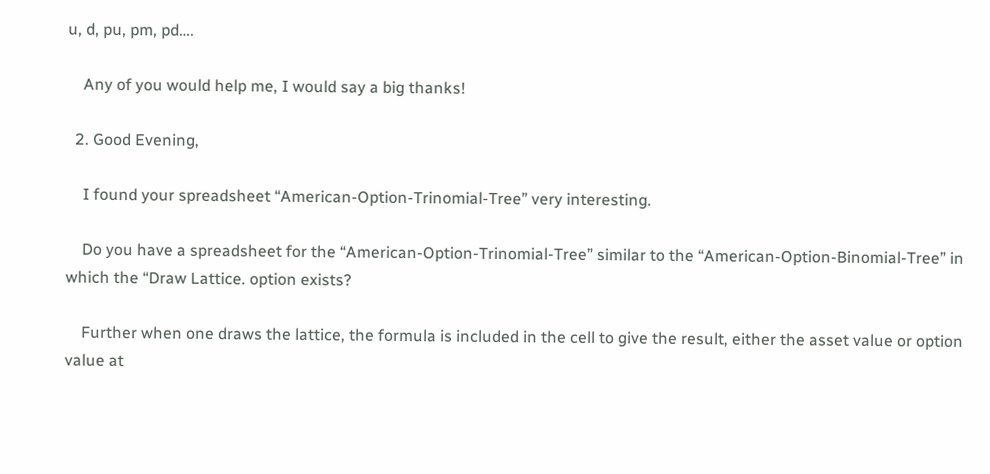u, d, pu, pm, pd….

    Any of you would help me, I would say a big thanks!

  2. Good Evening,

    I found your spreadsheet “American-Option-Trinomial-Tree” very interesting.

    Do you have a spreadsheet for the “American-Option-Trinomial-Tree” similar to the “American-Option-Binomial-Tree” in which the “Draw Lattice. option exists?

    Further when one draws the lattice, the formula is included in the cell to give the result, either the asset value or option value at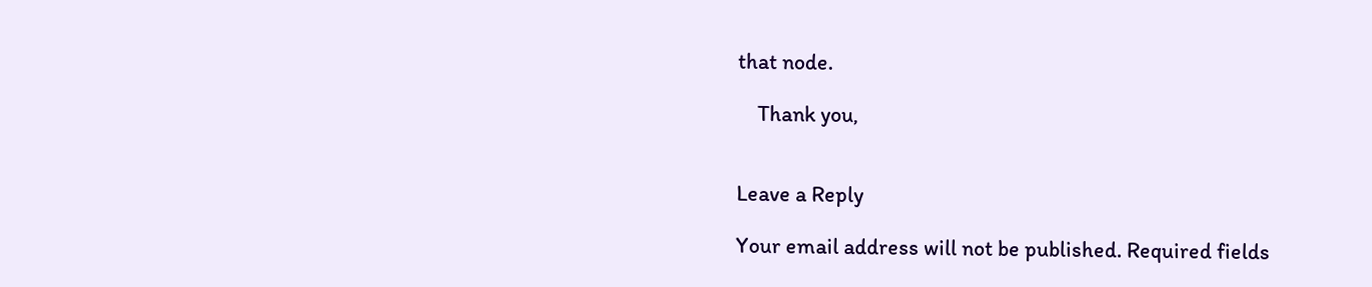that node.

    Thank you,


Leave a Reply

Your email address will not be published. Required fields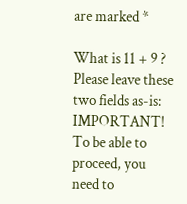are marked *

What is 11 + 9 ?
Please leave these two fields as-is:
IMPORTANT! To be able to proceed, you need to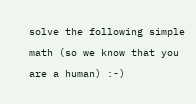solve the following simple math (so we know that you are a human) :-)